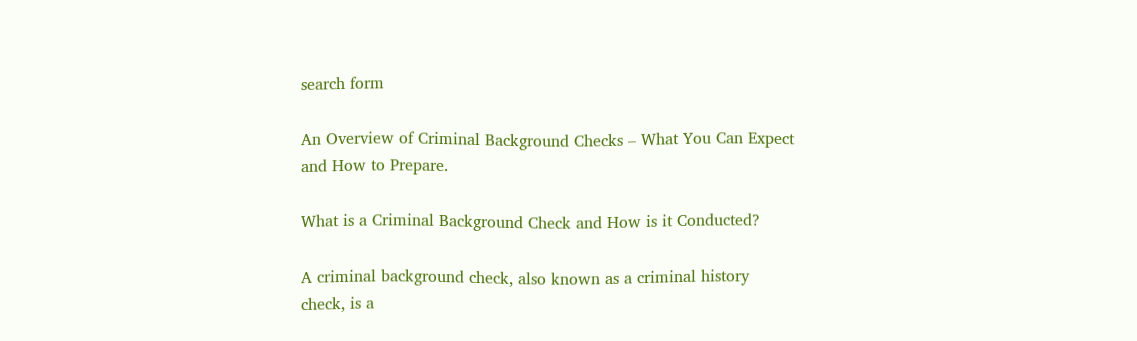search form

An Overview of Criminal Background Checks – What You Can Expect and How to Prepare.

What is a Criminal Background Check and How is it Conducted?

A criminal background check, also known as a criminal history check, is a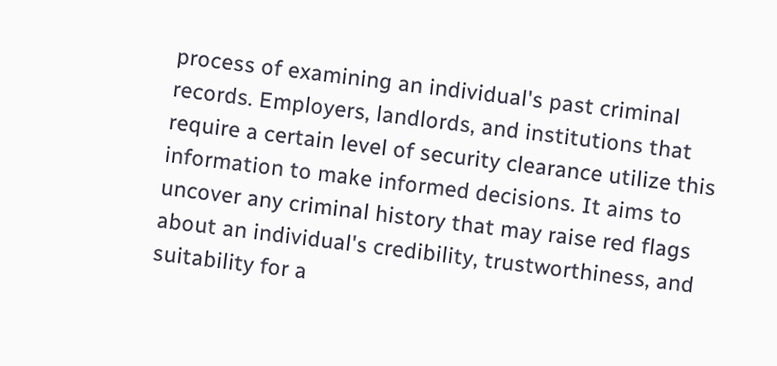process of examining an individual's past criminal records. Employers, landlords, and institutions that require a certain level of security clearance utilize this information to make informed decisions. It aims to uncover any criminal history that may raise red flags about an individual's credibility, trustworthiness, and suitability for a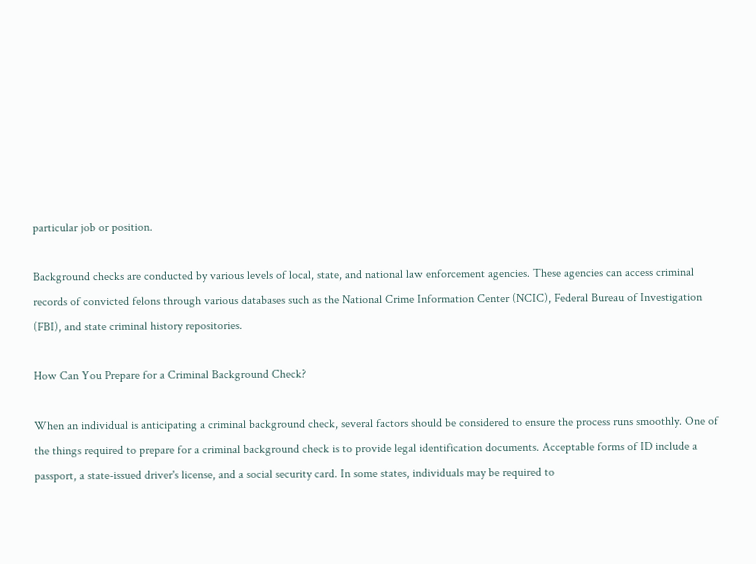particular job or position.

Background checks are conducted by various levels of local, state, and national law enforcement agencies. These agencies can access criminal records of convicted felons through various databases such as the National Crime Information Center (NCIC), Federal Bureau of Investigation (FBI), and state criminal history repositories.

How Can You Prepare for a Criminal Background Check?

When an individual is anticipating a criminal background check, several factors should be considered to ensure the process runs smoothly. One of the things required to prepare for a criminal background check is to provide legal identification documents. Acceptable forms of ID include a passport, a state-issued driver's license, and a social security card. In some states, individuals may be required to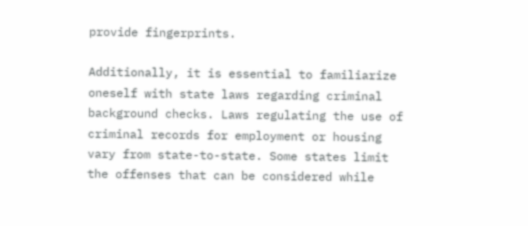provide fingerprints.

Additionally, it is essential to familiarize oneself with state laws regarding criminal background checks. Laws regulating the use of criminal records for employment or housing vary from state-to-state. Some states limit the offenses that can be considered while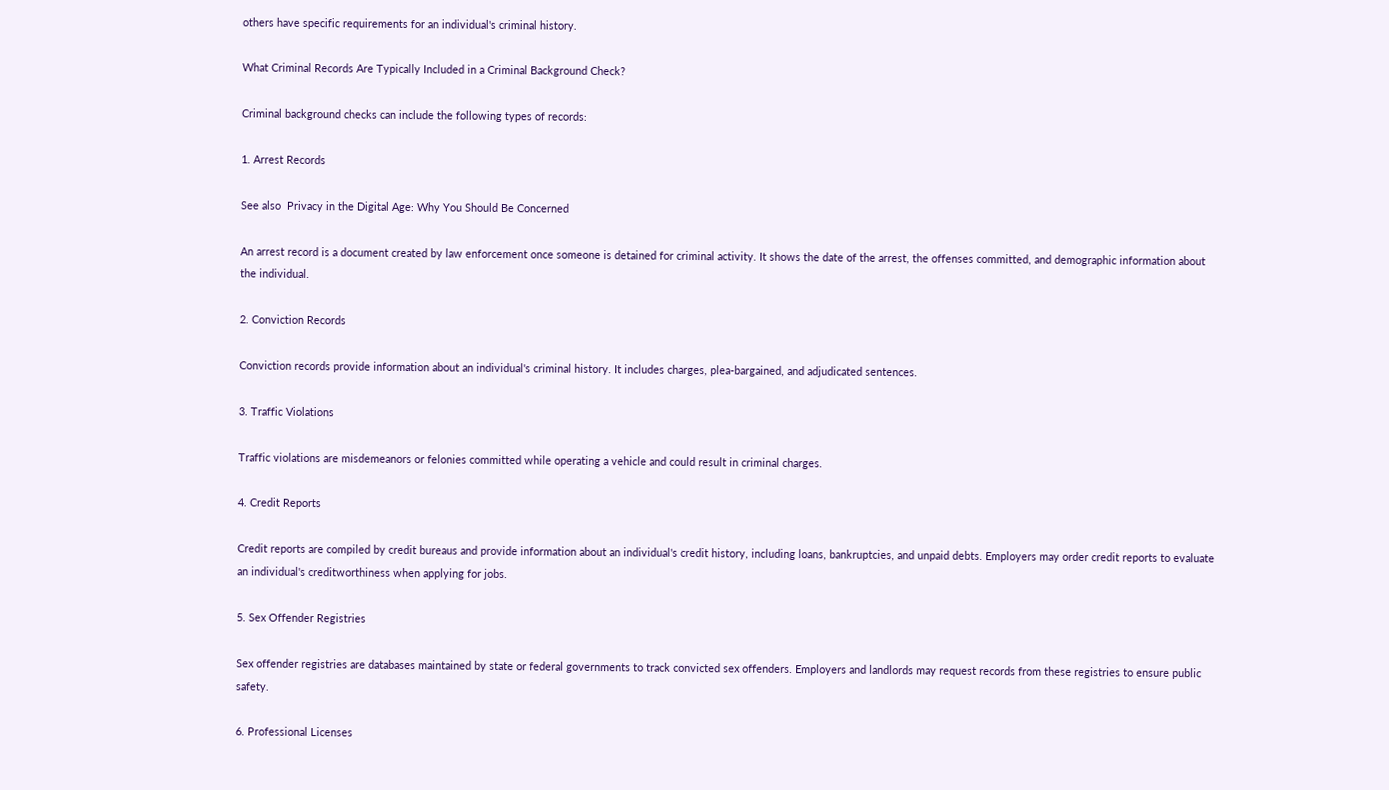others have specific requirements for an individual's criminal history.

What Criminal Records Are Typically Included in a Criminal Background Check?

Criminal background checks can include the following types of records:

1. Arrest Records

See also  Privacy in the Digital Age: Why You Should Be Concerned

An arrest record is a document created by law enforcement once someone is detained for criminal activity. It shows the date of the arrest, the offenses committed, and demographic information about the individual.

2. Conviction Records

Conviction records provide information about an individual's criminal history. It includes charges, plea-bargained, and adjudicated sentences.

3. Traffic Violations

Traffic violations are misdemeanors or felonies committed while operating a vehicle and could result in criminal charges.

4. Credit Reports

Credit reports are compiled by credit bureaus and provide information about an individual's credit history, including loans, bankruptcies, and unpaid debts. Employers may order credit reports to evaluate an individual's creditworthiness when applying for jobs.

5. Sex Offender Registries

Sex offender registries are databases maintained by state or federal governments to track convicted sex offenders. Employers and landlords may request records from these registries to ensure public safety.

6. Professional Licenses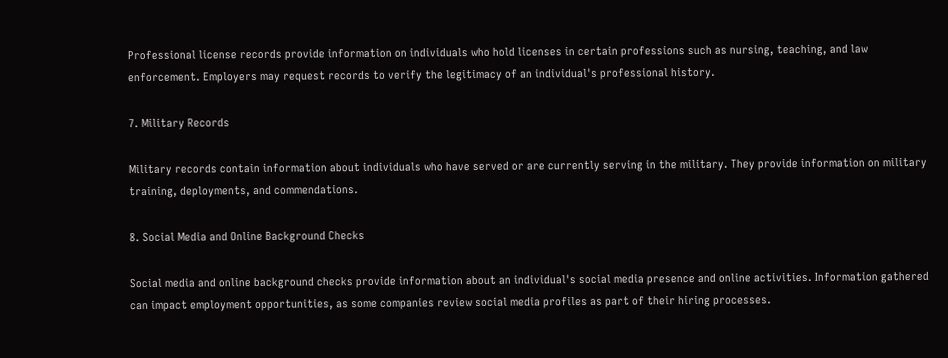Professional license records provide information on individuals who hold licenses in certain professions such as nursing, teaching, and law enforcement. Employers may request records to verify the legitimacy of an individual's professional history.

7. Military Records

Military records contain information about individuals who have served or are currently serving in the military. They provide information on military training, deployments, and commendations.

8. Social Media and Online Background Checks

Social media and online background checks provide information about an individual's social media presence and online activities. Information gathered can impact employment opportunities, as some companies review social media profiles as part of their hiring processes.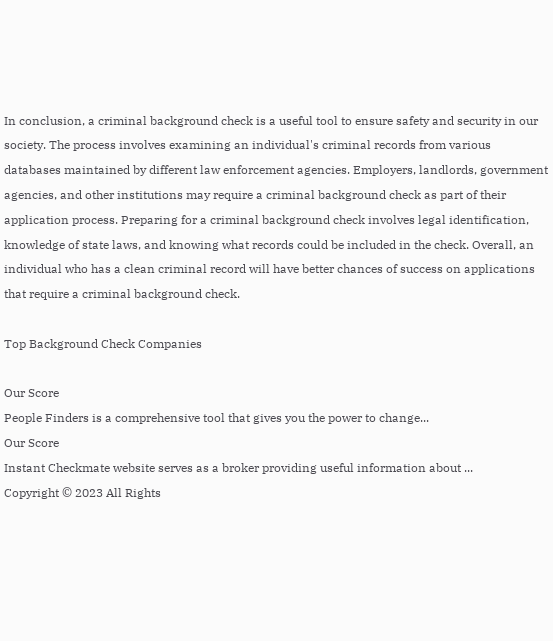In conclusion, a criminal background check is a useful tool to ensure safety and security in our society. The process involves examining an individual's criminal records from various databases maintained by different law enforcement agencies. Employers, landlords, government agencies, and other institutions may require a criminal background check as part of their application process. Preparing for a criminal background check involves legal identification, knowledge of state laws, and knowing what records could be included in the check. Overall, an individual who has a clean criminal record will have better chances of success on applications that require a criminal background check.

Top Background Check Companies

Our Score
People Finders is a comprehensive tool that gives you the power to change...
Our Score
Instant Checkmate website serves as a broker providing useful information about ...
Copyright © 2023 All Rights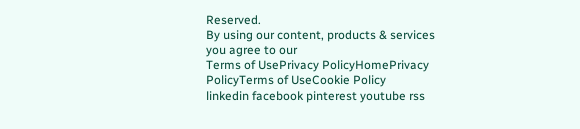Reserved.
By using our content, products & services you agree to our
Terms of UsePrivacy PolicyHomePrivacy PolicyTerms of UseCookie Policy
linkedin facebook pinterest youtube rss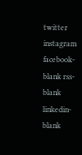twitter instagram facebook-blank rss-blank linkedin-blank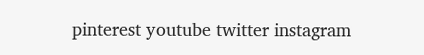pinterest youtube twitter instagram